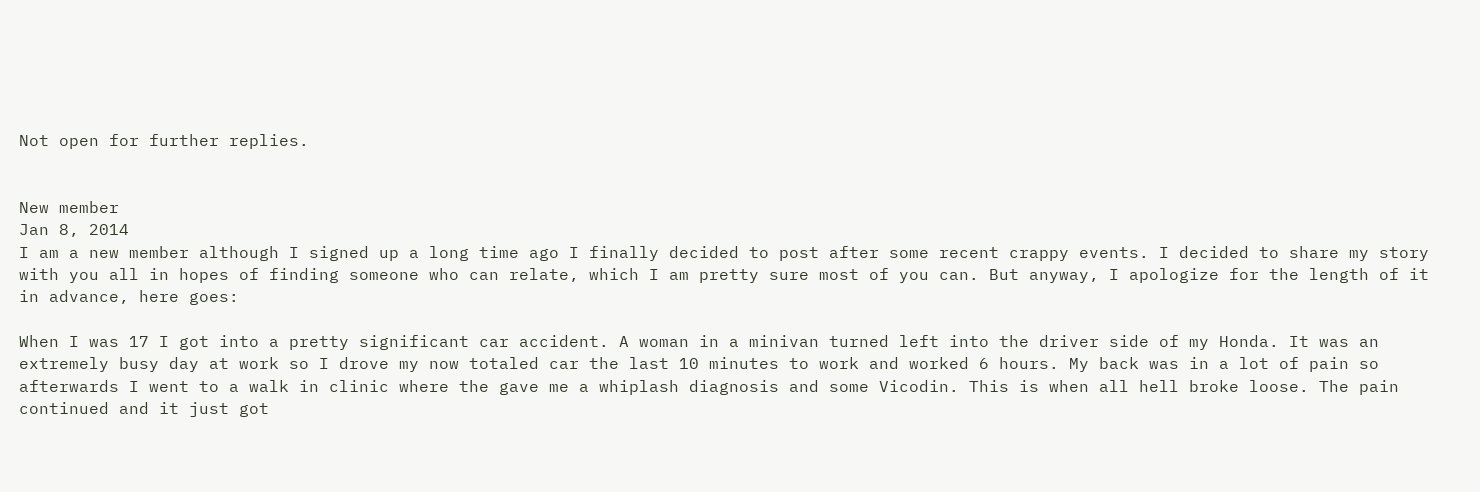Not open for further replies.


New member
Jan 8, 2014
I am a new member although I signed up a long time ago I finally decided to post after some recent crappy events. I decided to share my story with you all in hopes of finding someone who can relate, which I am pretty sure most of you can. But anyway, I apologize for the length of it in advance, here goes:

When I was 17 I got into a pretty significant car accident. A woman in a minivan turned left into the driver side of my Honda. It was an extremely busy day at work so I drove my now totaled car the last 10 minutes to work and worked 6 hours. My back was in a lot of pain so afterwards I went to a walk in clinic where the gave me a whiplash diagnosis and some Vicodin. This is when all hell broke loose. The pain continued and it just got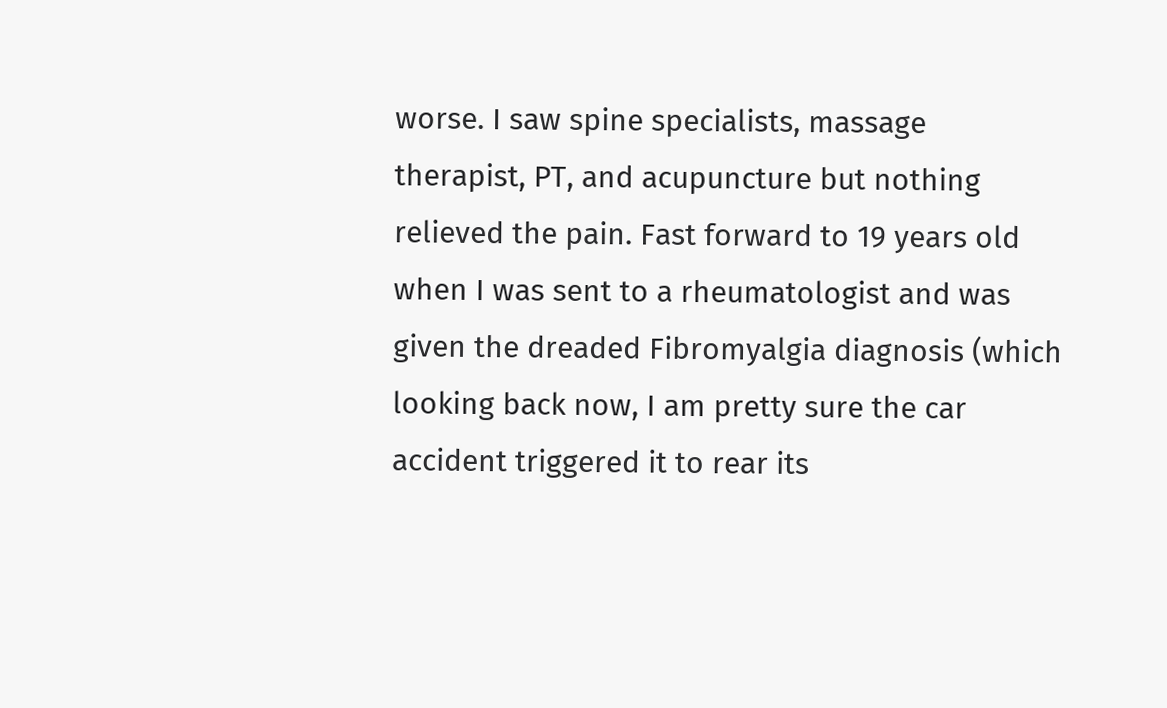worse. I saw spine specialists, massage therapist, PT, and acupuncture but nothing relieved the pain. Fast forward to 19 years old when I was sent to a rheumatologist and was given the dreaded Fibromyalgia diagnosis (which looking back now, I am pretty sure the car accident triggered it to rear its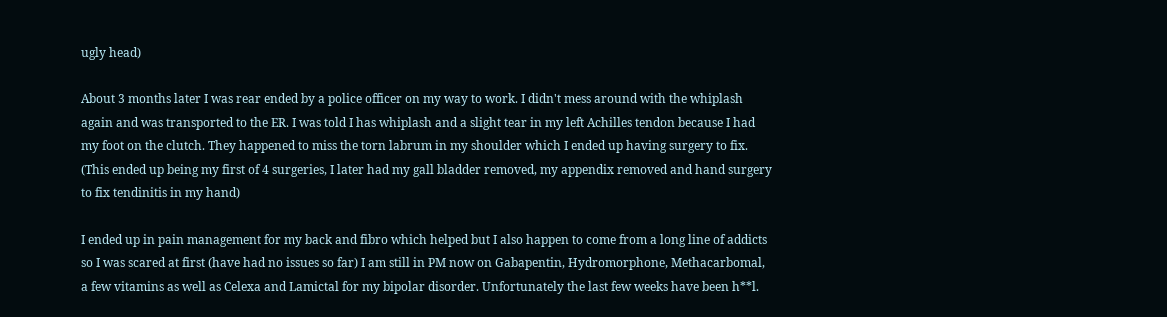ugly head)

About 3 months later I was rear ended by a police officer on my way to work. I didn't mess around with the whiplash again and was transported to the ER. I was told I has whiplash and a slight tear in my left Achilles tendon because I had my foot on the clutch. They happened to miss the torn labrum in my shoulder which I ended up having surgery to fix. (This ended up being my first of 4 surgeries, I later had my gall bladder removed, my appendix removed and hand surgery to fix tendinitis in my hand)

I ended up in pain management for my back and fibro which helped but I also happen to come from a long line of addicts so I was scared at first (have had no issues so far) I am still in PM now on Gabapentin, Hydromorphone, Methacarbomal, a few vitamins as well as Celexa and Lamictal for my bipolar disorder. Unfortunately the last few weeks have been h**l.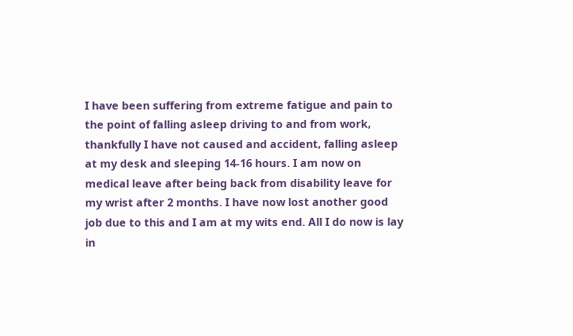I have been suffering from extreme fatigue and pain to the point of falling asleep driving to and from work, thankfully I have not caused and accident, falling asleep at my desk and sleeping 14-16 hours. I am now on medical leave after being back from disability leave for my wrist after 2 months. I have now lost another good job due to this and I am at my wits end. All I do now is lay in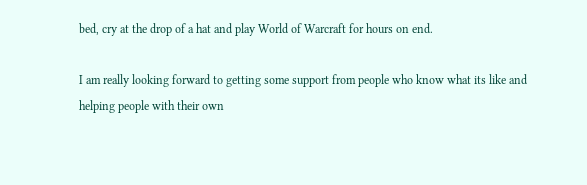bed, cry at the drop of a hat and play World of Warcraft for hours on end.

I am really looking forward to getting some support from people who know what its like and helping people with their own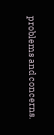problems and concerns.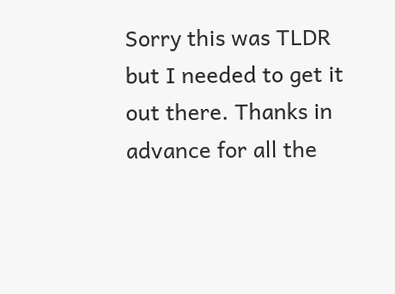Sorry this was TLDR but I needed to get it out there. Thanks in advance for all the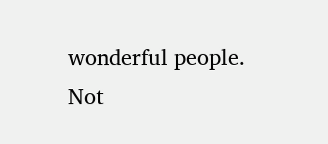wonderful people.
Not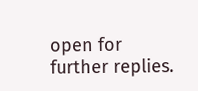open for further replies.